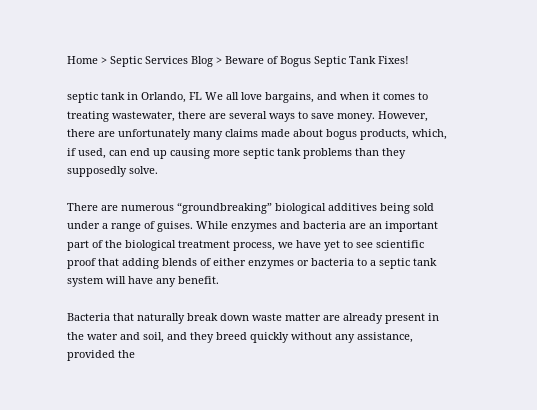Home > Septic Services Blog > Beware of Bogus Septic Tank Fixes!

septic tank in Orlando, FL We all love bargains, and when it comes to treating wastewater, there are several ways to save money. However, there are unfortunately many claims made about bogus products, which, if used, can end up causing more septic tank problems than they supposedly solve.

There are numerous “groundbreaking” biological additives being sold under a range of guises. While enzymes and bacteria are an important part of the biological treatment process, we have yet to see scientific proof that adding blends of either enzymes or bacteria to a septic tank system will have any benefit.

Bacteria that naturally break down waste matter are already present in the water and soil, and they breed quickly without any assistance, provided the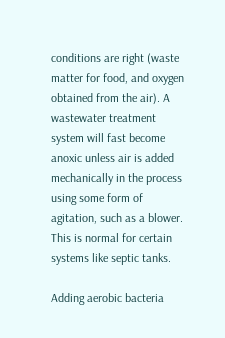conditions are right (waste matter for food, and oxygen obtained from the air). A wastewater treatment system will fast become anoxic unless air is added mechanically in the process using some form of agitation, such as a blower. This is normal for certain systems like septic tanks.

Adding aerobic bacteria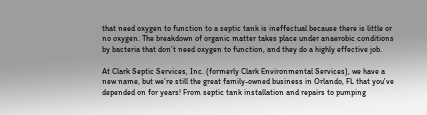that need oxygen to function to a septic tank is ineffectual because there is little or no oxygen. The breakdown of organic matter takes place under anaerobic conditions by bacteria that don’t need oxygen to function, and they do a highly effective job.

At Clark Septic Services, Inc. (formerly Clark Environmental Services), we have a new name, but we’re still the great family-owned business in Orlando, FL that you’ve depended on for years! From septic tank installation and repairs to pumping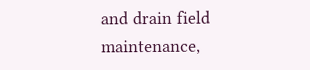and drain field maintenance,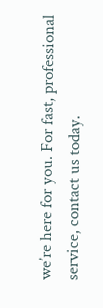we’re here for you. For fast, professional service, contact us today.